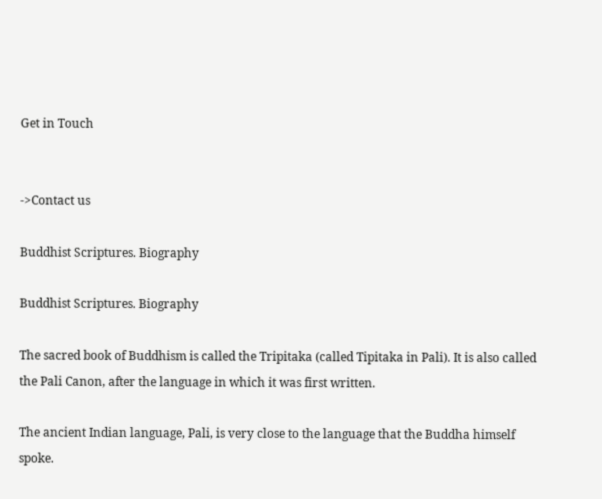Get in Touch


->Contact us

Buddhist Scriptures. Biography

Buddhist Scriptures. Biography

The sacred book of Buddhism is called the Tripitaka (called Tipitaka in Pali). It is also called the Pali Canon, after the language in which it was first written.

The ancient Indian language, Pali, is very close to the language that the Buddha himself spoke.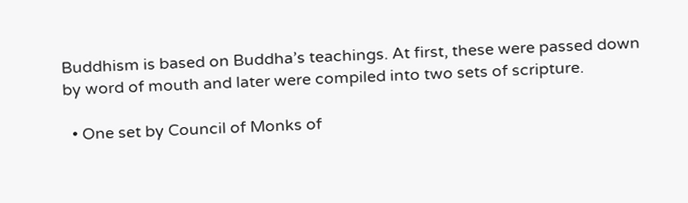Buddhism is based on Buddha’s teachings. At first, these were passed down by word of mouth and later were compiled into two sets of scripture.

  • One set by Council of Monks of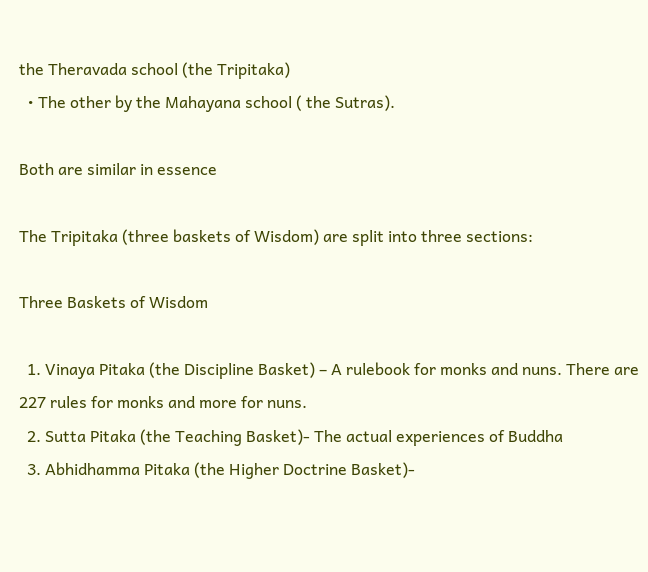the Theravada school (the Tripitaka)
  • The other by the Mahayana school ( the Sutras).

Both are similar in essence

The Tripitaka (three baskets of Wisdom) are split into three sections:

Three Baskets of Wisdom

  1. Vinaya Pitaka (the Discipline Basket) – A rulebook for monks and nuns. There are 227 rules for monks and more for nuns.
  2. Sutta Pitaka (the Teaching Basket)- The actual experiences of Buddha
  3. Abhidhamma Pitaka (the Higher Doctrine Basket)-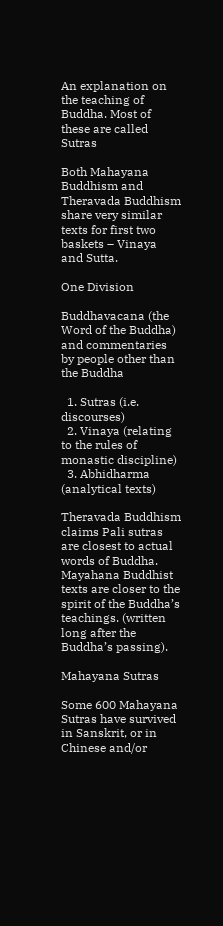An explanation on the teaching of Buddha. Most of these are called Sutras

Both Mahayana Buddhism and Theravada Buddhism share very similar texts for first two baskets – Vinaya and Sutta.

One Division

Buddhavacana (the Word of the Buddha) and commentaries by people other than the Buddha

  1. Sutras (i.e. discourses)
  2. Vinaya (relating to the rules of monastic discipline)
  3. Abhidharma (analytical texts)

Theravada Buddhism claims Pali sutras are closest to actual words of Buddha. Mayahana Buddhist texts are closer to the spirit of the Buddha’s teachings. (written long after the Buddha’s passing).

Mahayana Sutras

Some 600 Mahayana Sutras have survived in Sanskrit, or in Chinese and/or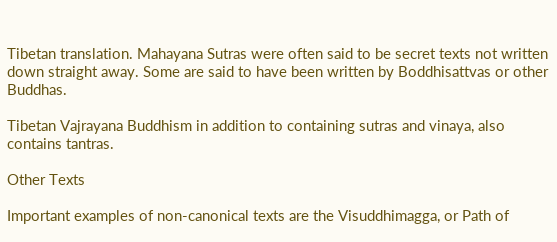Tibetan translation. Mahayana Sutras were often said to be secret texts not written down straight away. Some are said to have been written by Boddhisattvas or other Buddhas.

Tibetan Vajrayana Buddhism in addition to containing sutras and vinaya, also contains tantras.

Other Texts

Important examples of non-canonical texts are the Visuddhimagga, or Path of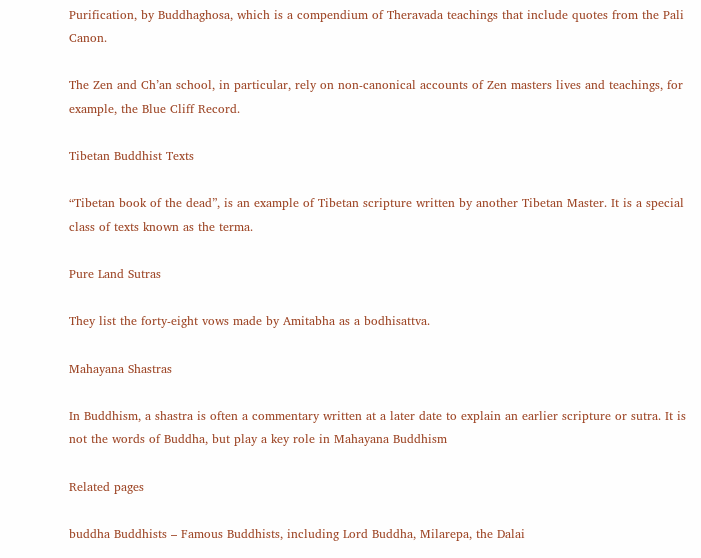Purification, by Buddhaghosa, which is a compendium of Theravada teachings that include quotes from the Pali Canon.

The Zen and Ch’an school, in particular, rely on non-canonical accounts of Zen masters lives and teachings, for example, the Blue Cliff Record.

Tibetan Buddhist Texts

“Tibetan book of the dead”, is an example of Tibetan scripture written by another Tibetan Master. It is a special class of texts known as the terma.

Pure Land Sutras

They list the forty-eight vows made by Amitabha as a bodhisattva.

Mahayana Shastras

In Buddhism, a shastra is often a commentary written at a later date to explain an earlier scripture or sutra. It is not the words of Buddha, but play a key role in Mahayana Buddhism

Related pages

buddha Buddhists – Famous Buddhists, including Lord Buddha, Milarepa, the Dalai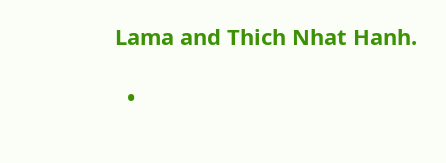Lama and Thich Nhat Hanh.

  •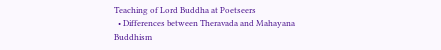Teaching of Lord Buddha at Poetseers
  • Differences between Theravada and Mahayana Buddhism